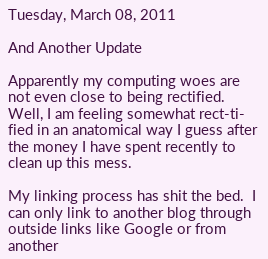Tuesday, March 08, 2011

And Another Update

Apparently my computing woes are not even close to being rectified.  Well, I am feeling somewhat rect-ti-fied in an anatomical way I guess after the money I have spent recently to clean up this mess.

My linking process has shit the bed.  I can only link to another blog through outside links like Google or from another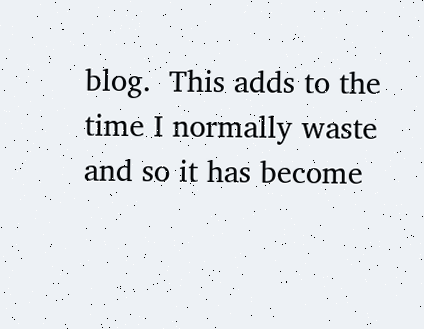blog.  This adds to the time I normally waste and so it has become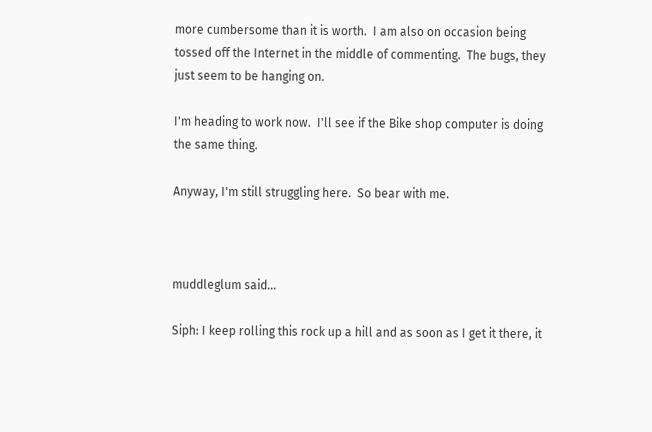more cumbersome than it is worth.  I am also on occasion being tossed off the Internet in the middle of commenting.  The bugs, they just seem to be hanging on.

I'm heading to work now.  I'll see if the Bike shop computer is doing the same thing.

Anyway, I'm still struggling here.  So bear with me.



muddleglum said...

Siph: I keep rolling this rock up a hill and as soon as I get it there, it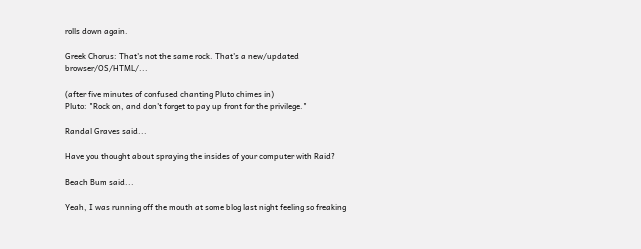rolls down again.

Greek Chorus: That's not the same rock. That's a new/updated browser/OS/HTML/...

(after five minutes of confused chanting Pluto chimes in)
Pluto: "Rock on, and don't forget to pay up front for the privilege."

Randal Graves said...

Have you thought about spraying the insides of your computer with Raid?

Beach Bum said...

Yeah, I was running off the mouth at some blog last night feeling so freaking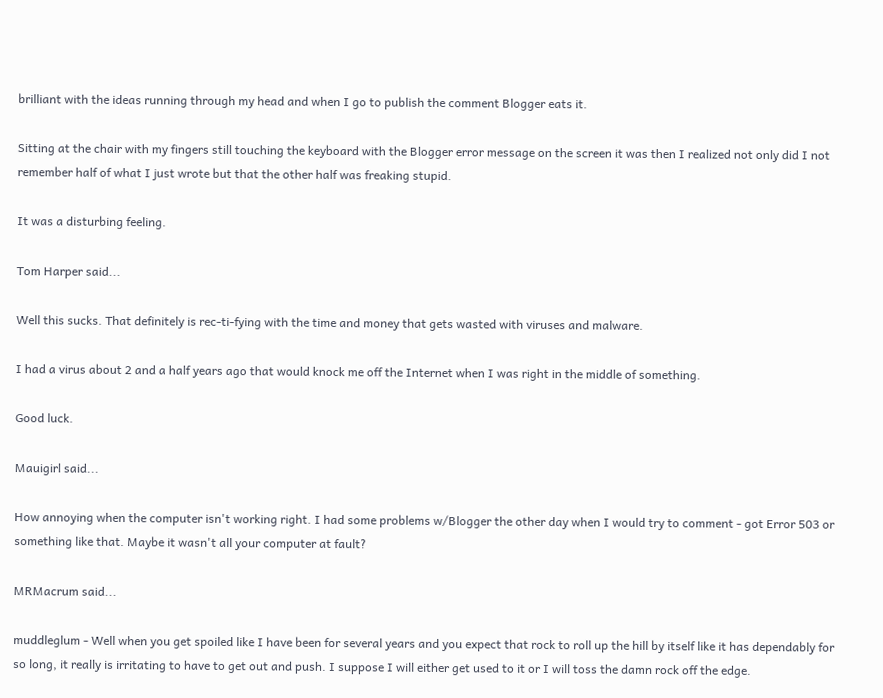brilliant with the ideas running through my head and when I go to publish the comment Blogger eats it.

Sitting at the chair with my fingers still touching the keyboard with the Blogger error message on the screen it was then I realized not only did I not remember half of what I just wrote but that the other half was freaking stupid.

It was a disturbing feeling.

Tom Harper said...

Well this sucks. That definitely is rec-ti-fying with the time and money that gets wasted with viruses and malware.

I had a virus about 2 and a half years ago that would knock me off the Internet when I was right in the middle of something.

Good luck.

Mauigirl said...

How annoying when the computer isn't working right. I had some problems w/Blogger the other day when I would try to comment - got Error 503 or something like that. Maybe it wasn't all your computer at fault?

MRMacrum said...

muddleglum - Well when you get spoiled like I have been for several years and you expect that rock to roll up the hill by itself like it has dependably for so long, it really is irritating to have to get out and push. I suppose I will either get used to it or I will toss the damn rock off the edge.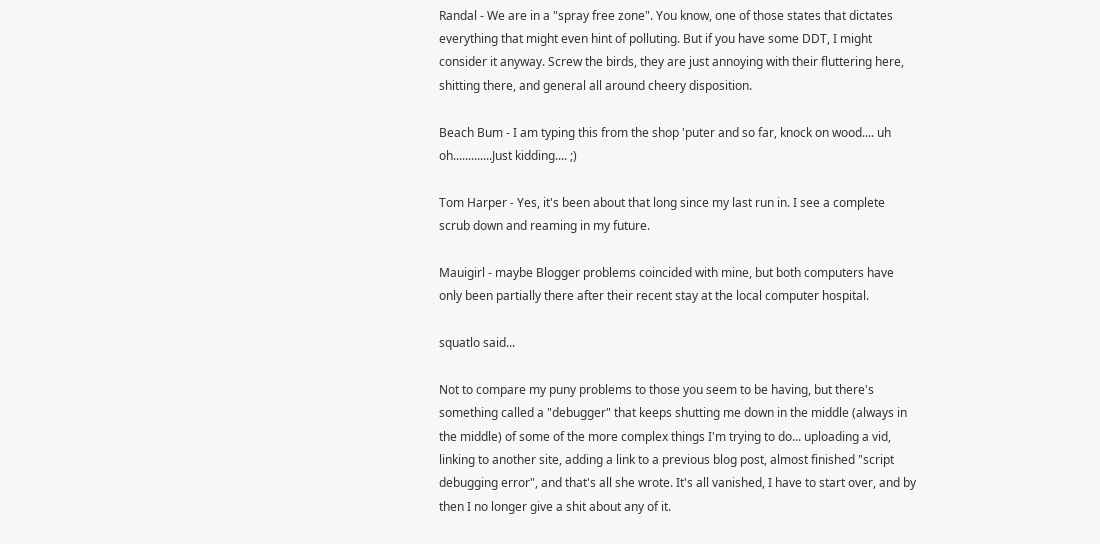Randal - We are in a "spray free zone". You know, one of those states that dictates everything that might even hint of polluting. But if you have some DDT, I might consider it anyway. Screw the birds, they are just annoying with their fluttering here, shitting there, and general all around cheery disposition.

Beach Bum - I am typing this from the shop 'puter and so far, knock on wood.... uh oh.............Just kidding.... ;)

Tom Harper - Yes, it's been about that long since my last run in. I see a complete scrub down and reaming in my future.

Mauigirl - maybe Blogger problems coincided with mine, but both computers have only been partially there after their recent stay at the local computer hospital.

squatlo said...

Not to compare my puny problems to those you seem to be having, but there's something called a "debugger" that keeps shutting me down in the middle (always in the middle) of some of the more complex things I'm trying to do... uploading a vid, linking to another site, adding a link to a previous blog post, almost finished "script debugging error", and that's all she wrote. It's all vanished, I have to start over, and by then I no longer give a shit about any of it.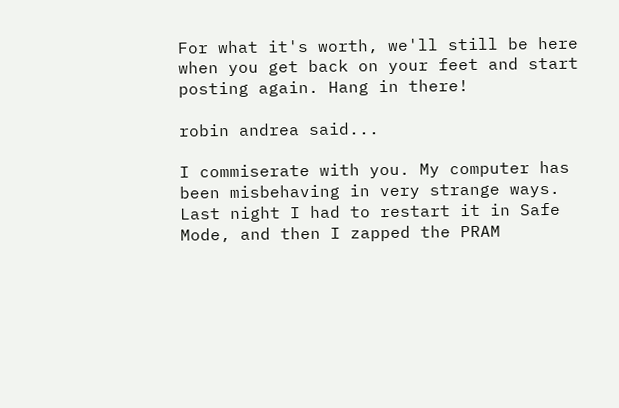For what it's worth, we'll still be here when you get back on your feet and start posting again. Hang in there!

robin andrea said...

I commiserate with you. My computer has been misbehaving in very strange ways. Last night I had to restart it in Safe Mode, and then I zapped the PRAM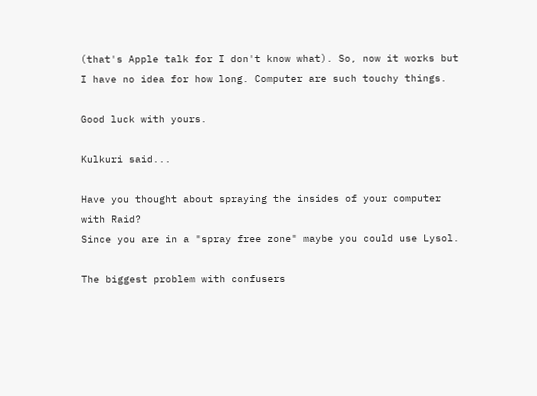(that's Apple talk for I don't know what). So, now it works but I have no idea for how long. Computer are such touchy things.

Good luck with yours.

Kulkuri said...

Have you thought about spraying the insides of your computer with Raid?
Since you are in a "spray free zone" maybe you could use Lysol.

The biggest problem with confusers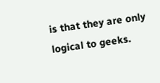is that they are only logical to geeks.